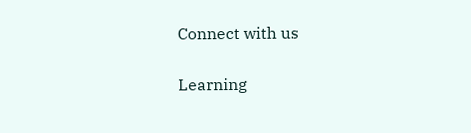Connect with us

Learning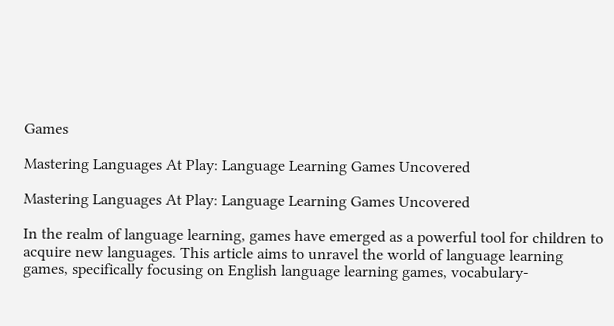Games

Mastering Languages At Play: Language Learning Games Uncovered

Mastering Languages At Play: Language Learning Games Uncovered

In the realm of language learning, games have emerged as a powerful tool for children to acquire new languages. This article aims to unravel the world of language learning games, specifically focusing on English language learning games, vocabulary-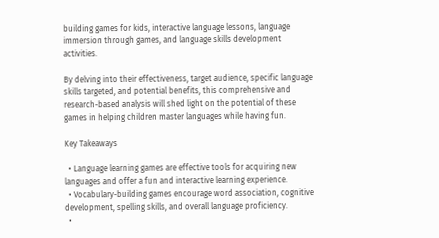building games for kids, interactive language lessons, language immersion through games, and language skills development activities.

By delving into their effectiveness, target audience, specific language skills targeted, and potential benefits, this comprehensive and research-based analysis will shed light on the potential of these games in helping children master languages while having fun.

Key Takeaways

  • Language learning games are effective tools for acquiring new languages and offer a fun and interactive learning experience.
  • Vocabulary-building games encourage word association, cognitive development, spelling skills, and overall language proficiency.
  •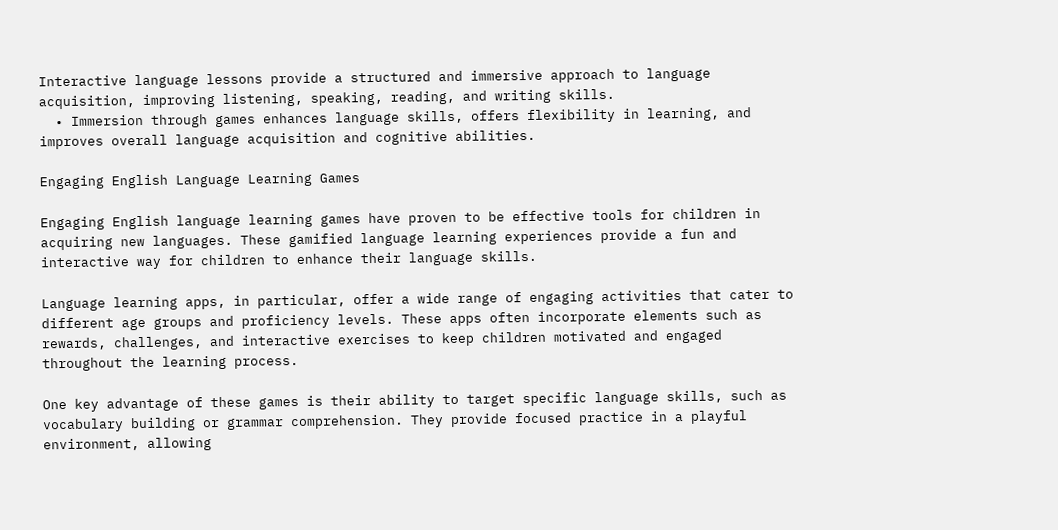Interactive language lessons provide a structured and immersive approach to language acquisition, improving listening, speaking, reading, and writing skills.
  • Immersion through games enhances language skills, offers flexibility in learning, and improves overall language acquisition and cognitive abilities.

Engaging English Language Learning Games

Engaging English language learning games have proven to be effective tools for children in acquiring new languages. These gamified language learning experiences provide a fun and interactive way for children to enhance their language skills.

Language learning apps, in particular, offer a wide range of engaging activities that cater to different age groups and proficiency levels. These apps often incorporate elements such as rewards, challenges, and interactive exercises to keep children motivated and engaged throughout the learning process.

One key advantage of these games is their ability to target specific language skills, such as vocabulary building or grammar comprehension. They provide focused practice in a playful environment, allowing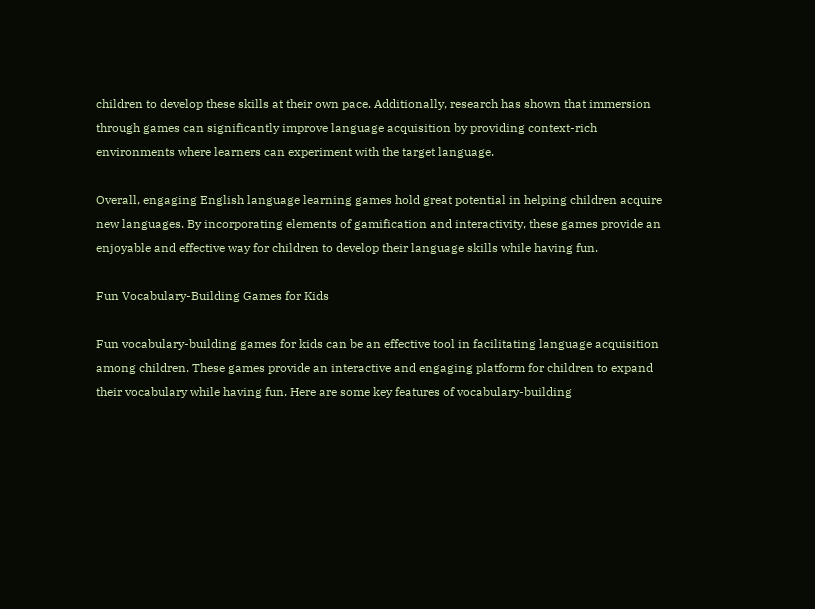children to develop these skills at their own pace. Additionally, research has shown that immersion through games can significantly improve language acquisition by providing context-rich environments where learners can experiment with the target language.

Overall, engaging English language learning games hold great potential in helping children acquire new languages. By incorporating elements of gamification and interactivity, these games provide an enjoyable and effective way for children to develop their language skills while having fun.

Fun Vocabulary-Building Games for Kids

Fun vocabulary-building games for kids can be an effective tool in facilitating language acquisition among children. These games provide an interactive and engaging platform for children to expand their vocabulary while having fun. Here are some key features of vocabulary-building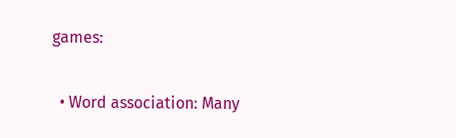games:

  • Word association: Many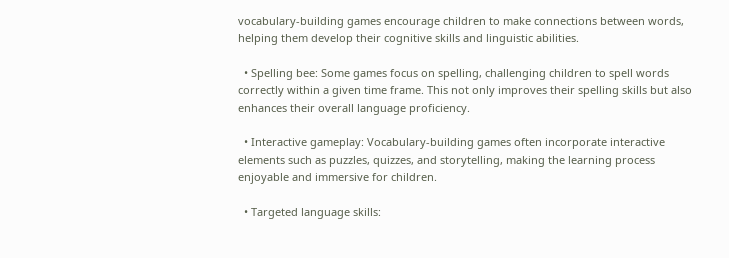vocabulary-building games encourage children to make connections between words, helping them develop their cognitive skills and linguistic abilities.

  • Spelling bee: Some games focus on spelling, challenging children to spell words correctly within a given time frame. This not only improves their spelling skills but also enhances their overall language proficiency.

  • Interactive gameplay: Vocabulary-building games often incorporate interactive elements such as puzzles, quizzes, and storytelling, making the learning process enjoyable and immersive for children.

  • Targeted language skills: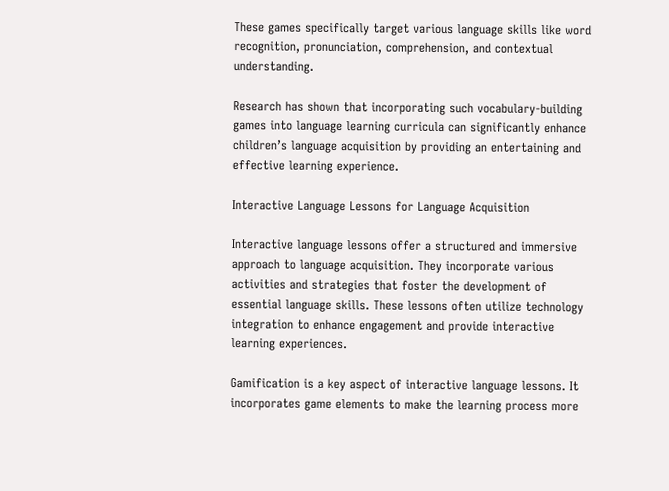These games specifically target various language skills like word recognition, pronunciation, comprehension, and contextual understanding.

Research has shown that incorporating such vocabulary-building games into language learning curricula can significantly enhance children’s language acquisition by providing an entertaining and effective learning experience.

Interactive Language Lessons for Language Acquisition

Interactive language lessons offer a structured and immersive approach to language acquisition. They incorporate various activities and strategies that foster the development of essential language skills. These lessons often utilize technology integration to enhance engagement and provide interactive learning experiences.

Gamification is a key aspect of interactive language lessons. It incorporates game elements to make the learning process more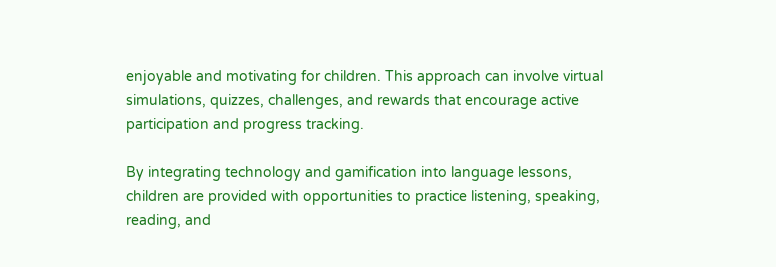enjoyable and motivating for children. This approach can involve virtual simulations, quizzes, challenges, and rewards that encourage active participation and progress tracking.

By integrating technology and gamification into language lessons, children are provided with opportunities to practice listening, speaking, reading, and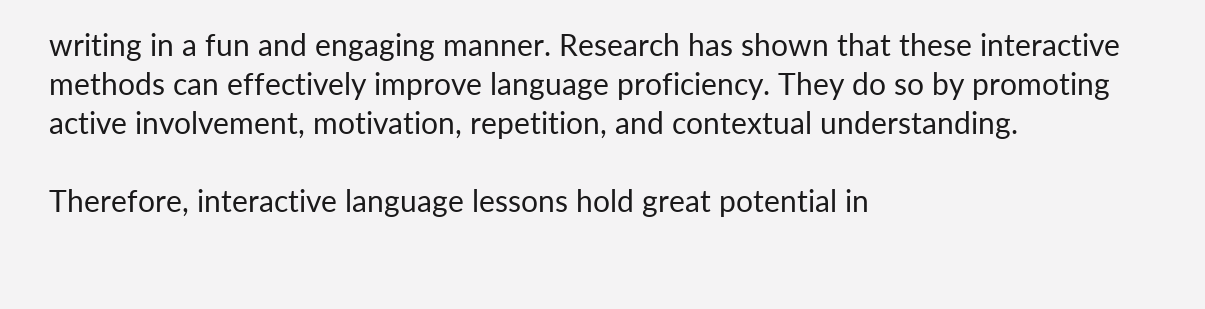writing in a fun and engaging manner. Research has shown that these interactive methods can effectively improve language proficiency. They do so by promoting active involvement, motivation, repetition, and contextual understanding.

Therefore, interactive language lessons hold great potential in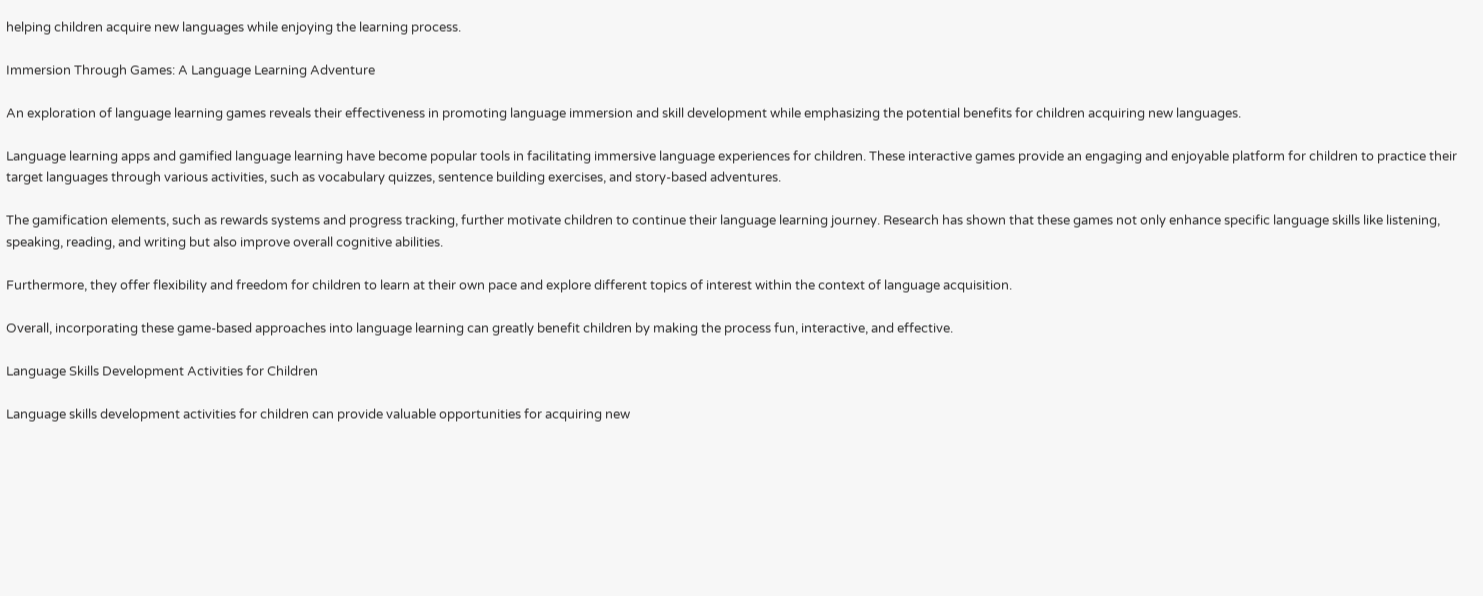helping children acquire new languages while enjoying the learning process.

Immersion Through Games: A Language Learning Adventure

An exploration of language learning games reveals their effectiveness in promoting language immersion and skill development while emphasizing the potential benefits for children acquiring new languages.

Language learning apps and gamified language learning have become popular tools in facilitating immersive language experiences for children. These interactive games provide an engaging and enjoyable platform for children to practice their target languages through various activities, such as vocabulary quizzes, sentence building exercises, and story-based adventures.

The gamification elements, such as rewards systems and progress tracking, further motivate children to continue their language learning journey. Research has shown that these games not only enhance specific language skills like listening, speaking, reading, and writing but also improve overall cognitive abilities.

Furthermore, they offer flexibility and freedom for children to learn at their own pace and explore different topics of interest within the context of language acquisition.

Overall, incorporating these game-based approaches into language learning can greatly benefit children by making the process fun, interactive, and effective.

Language Skills Development Activities for Children

Language skills development activities for children can provide valuable opportunities for acquiring new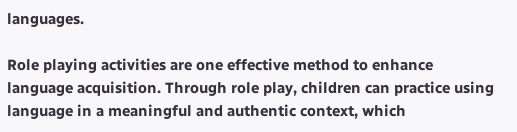languages.

Role playing activities are one effective method to enhance language acquisition. Through role play, children can practice using language in a meaningful and authentic context, which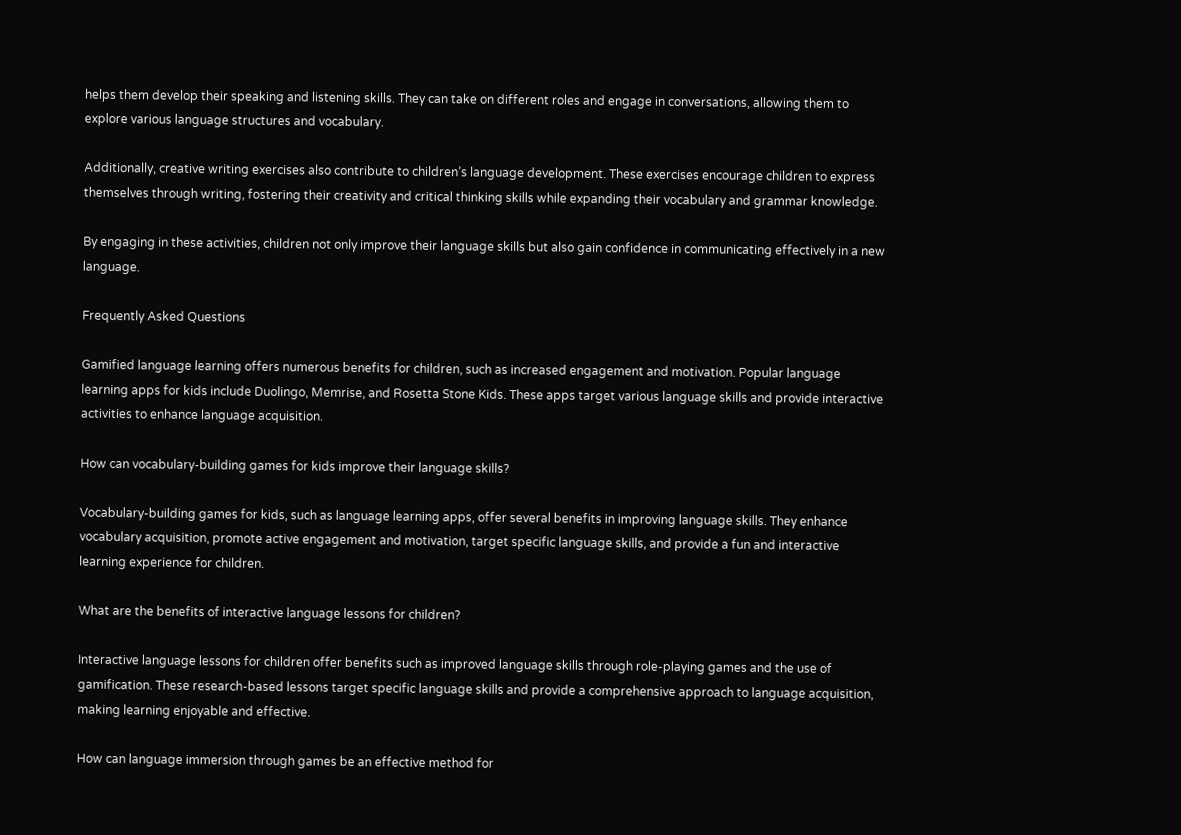helps them develop their speaking and listening skills. They can take on different roles and engage in conversations, allowing them to explore various language structures and vocabulary.

Additionally, creative writing exercises also contribute to children’s language development. These exercises encourage children to express themselves through writing, fostering their creativity and critical thinking skills while expanding their vocabulary and grammar knowledge.

By engaging in these activities, children not only improve their language skills but also gain confidence in communicating effectively in a new language.

Frequently Asked Questions

Gamified language learning offers numerous benefits for children, such as increased engagement and motivation. Popular language learning apps for kids include Duolingo, Memrise, and Rosetta Stone Kids. These apps target various language skills and provide interactive activities to enhance language acquisition.

How can vocabulary-building games for kids improve their language skills?

Vocabulary-building games for kids, such as language learning apps, offer several benefits in improving language skills. They enhance vocabulary acquisition, promote active engagement and motivation, target specific language skills, and provide a fun and interactive learning experience for children.

What are the benefits of interactive language lessons for children?

Interactive language lessons for children offer benefits such as improved language skills through role-playing games and the use of gamification. These research-based lessons target specific language skills and provide a comprehensive approach to language acquisition, making learning enjoyable and effective.

How can language immersion through games be an effective method for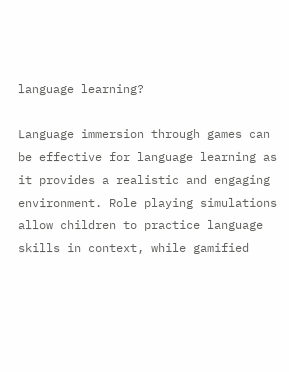language learning?

Language immersion through games can be effective for language learning as it provides a realistic and engaging environment. Role playing simulations allow children to practice language skills in context, while gamified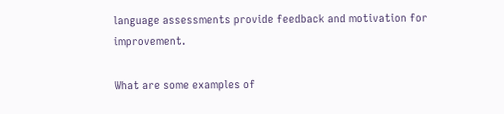language assessments provide feedback and motivation for improvement.

What are some examples of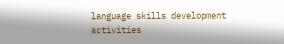language skills development activities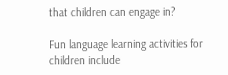that children can engage in?

Fun language learning activities for children include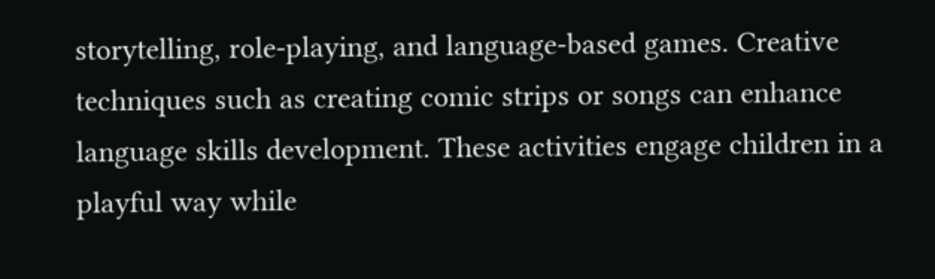storytelling, role-playing, and language-based games. Creative techniques such as creating comic strips or songs can enhance language skills development. These activities engage children in a playful way while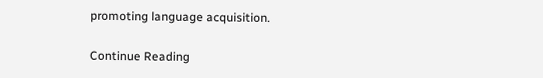promoting language acquisition.

Continue Reading